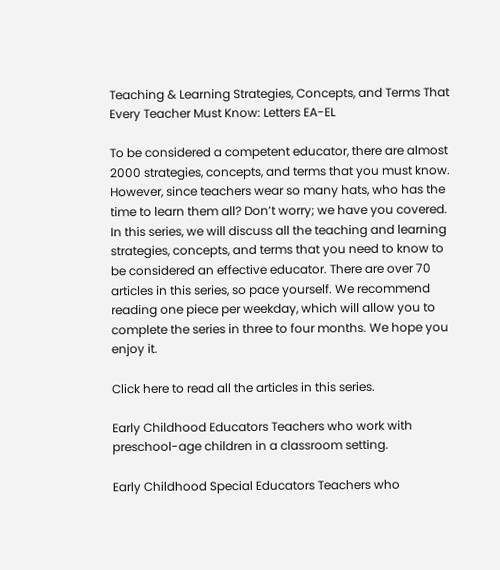Teaching & Learning Strategies, Concepts, and Terms That Every Teacher Must Know: Letters EA-EL

To be considered a competent educator, there are almost 2000 strategies, concepts, and terms that you must know. However, since teachers wear so many hats, who has the time to learn them all? Don’t worry; we have you covered. In this series, we will discuss all the teaching and learning strategies, concepts, and terms that you need to know to be considered an effective educator. There are over 70 articles in this series, so pace yourself. We recommend reading one piece per weekday, which will allow you to complete the series in three to four months. We hope you enjoy it.

Click here to read all the articles in this series.

Early Childhood Educators Teachers who work with preschool-age children in a classroom setting.

Early Childhood Special Educators Teachers who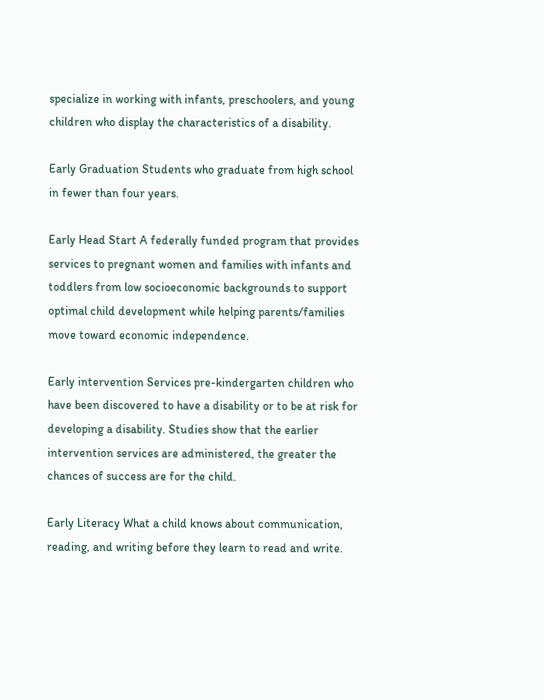specialize in working with infants, preschoolers, and young children who display the characteristics of a disability.

Early Graduation Students who graduate from high school in fewer than four years.

Early Head Start A federally funded program that provides services to pregnant women and families with infants and toddlers from low socioeconomic backgrounds to support optimal child development while helping parents/families move toward economic independence.

Early intervention Services pre-kindergarten children who have been discovered to have a disability or to be at risk for developing a disability. Studies show that the earlier intervention services are administered, the greater the chances of success are for the child.

Early Literacy What a child knows about communication, reading, and writing before they learn to read and write.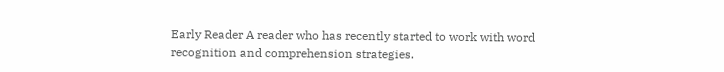Early Reader A reader who has recently started to work with word recognition and comprehension strategies.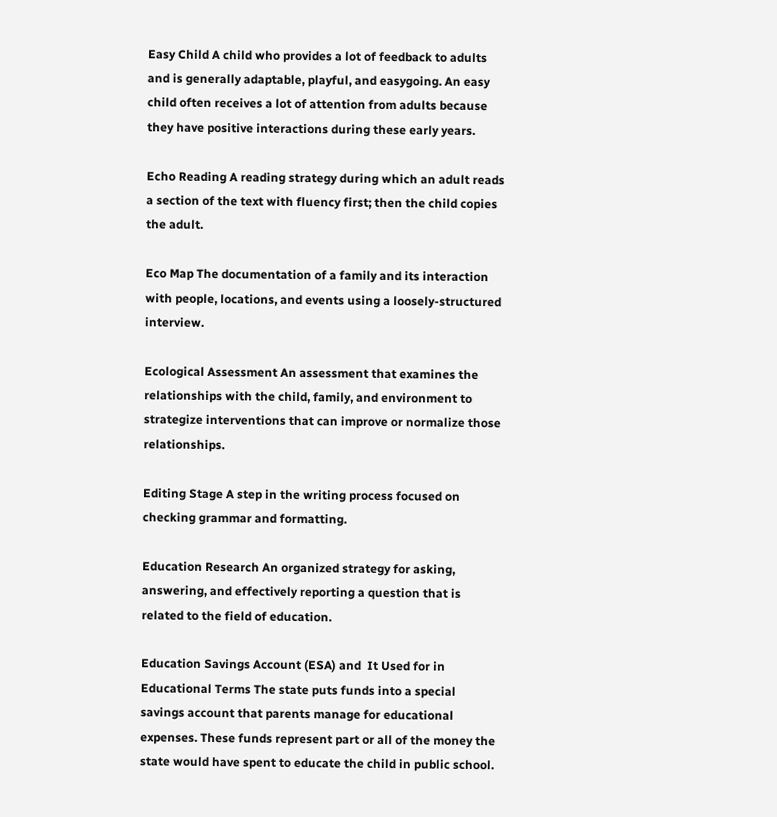Easy Child A child who provides a lot of feedback to adults and is generally adaptable, playful, and easygoing. An easy child often receives a lot of attention from adults because they have positive interactions during these early years.

Echo Reading A reading strategy during which an adult reads a section of the text with fluency first; then the child copies the adult.

Eco Map The documentation of a family and its interaction with people, locations, and events using a loosely-structured interview.

Ecological Assessment An assessment that examines the relationships with the child, family, and environment to strategize interventions that can improve or normalize those relationships.

Editing Stage A step in the writing process focused on checking grammar and formatting.

Education Research An organized strategy for asking, answering, and effectively reporting a question that is related to the field of education.

Education Savings Account (ESA) and  It Used for in Educational Terms The state puts funds into a special savings account that parents manage for educational expenses. These funds represent part or all of the money the state would have spent to educate the child in public school.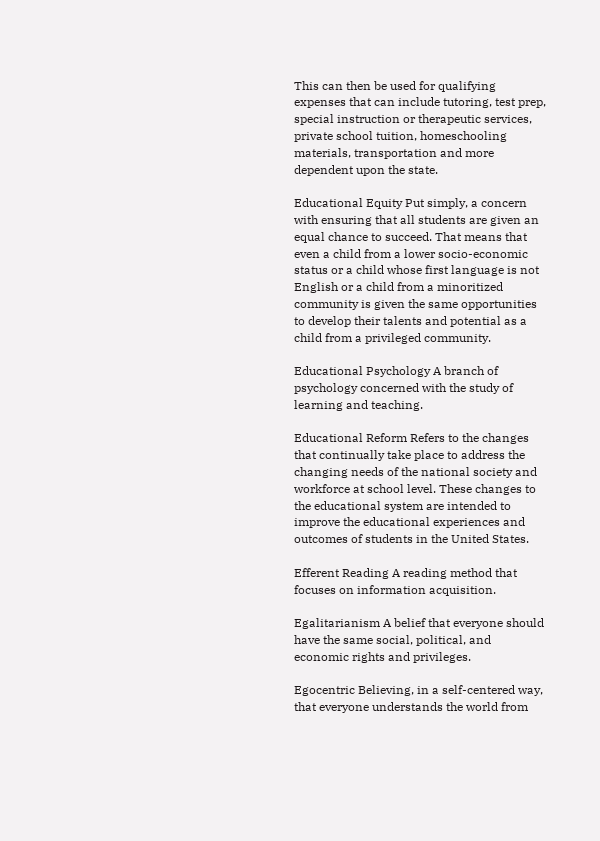This can then be used for qualifying expenses that can include tutoring, test prep, special instruction or therapeutic services, private school tuition, homeschooling materials, transportation and more dependent upon the state.

Educational Equity Put simply, a concern with ensuring that all students are given an equal chance to succeed. That means that even a child from a lower socio-economic status or a child whose first language is not English or a child from a minoritized community is given the same opportunities to develop their talents and potential as a child from a privileged community.

Educational Psychology A branch of psychology concerned with the study of learning and teaching.

Educational Reform Refers to the changes that continually take place to address the changing needs of the national society and workforce at school level. These changes to the educational system are intended to improve the educational experiences and outcomes of students in the United States.

Efferent Reading A reading method that focuses on information acquisition.

Egalitarianism A belief that everyone should have the same social, political, and economic rights and privileges.

Egocentric Believing, in a self-centered way, that everyone understands the world from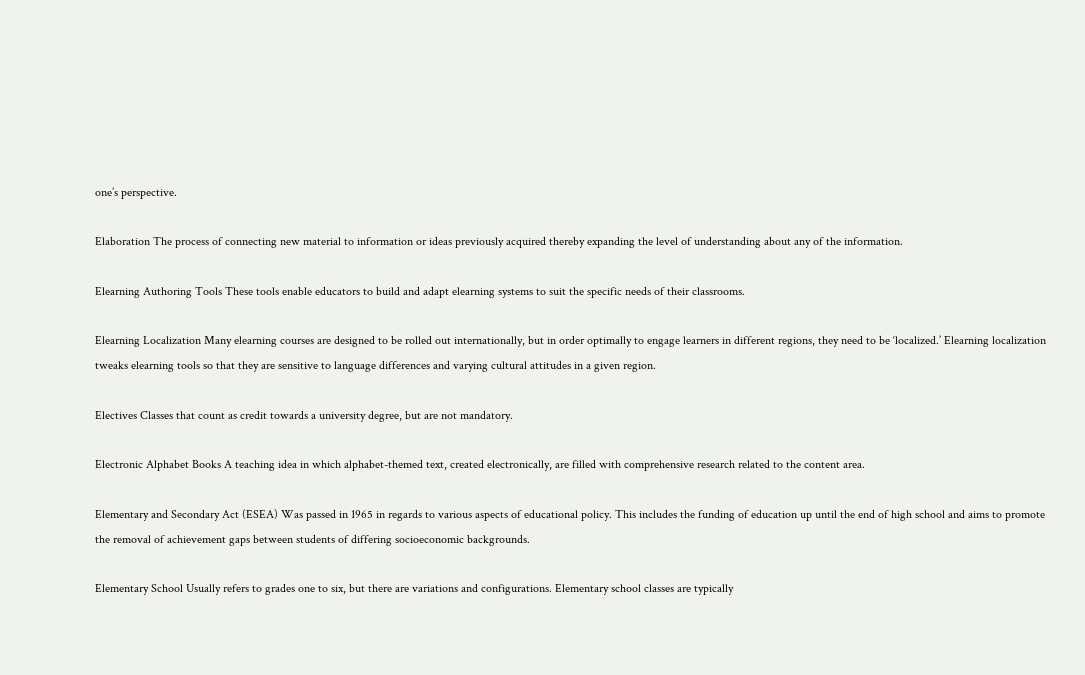one’s perspective.

Elaboration The process of connecting new material to information or ideas previously acquired thereby expanding the level of understanding about any of the information.

Elearning Authoring Tools These tools enable educators to build and adapt elearning systems to suit the specific needs of their classrooms.

Elearning Localization Many elearning courses are designed to be rolled out internationally, but in order optimally to engage learners in different regions, they need to be ‘localized.’ Elearning localization tweaks elearning tools so that they are sensitive to language differences and varying cultural attitudes in a given region.

Electives Classes that count as credit towards a university degree, but are not mandatory.

Electronic Alphabet Books A teaching idea in which alphabet-themed text, created electronically, are filled with comprehensive research related to the content area.

Elementary and Secondary Act (ESEA) Was passed in 1965 in regards to various aspects of educational policy. This includes the funding of education up until the end of high school and aims to promote the removal of achievement gaps between students of differing socioeconomic backgrounds.

Elementary School Usually refers to grades one to six, but there are variations and configurations. Elementary school classes are typically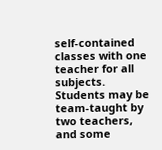self-contained classes with one teacher for all subjects. Students may be team-taught by two teachers, and some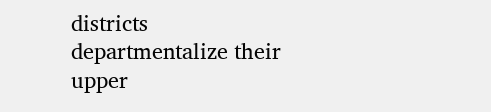districts departmentalize their upper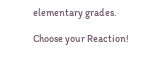elementary grades.

Choose your Reaction!